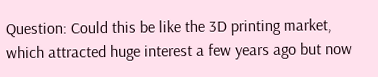Question: Could this be like the 3D printing market, which attracted huge interest a few years ago but now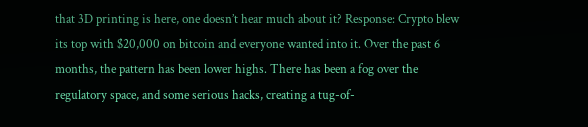that 3D printing is here, one doesn’t hear much about it? Response: Crypto blew its top with $20,000 on bitcoin and everyone wanted into it. Over the past 6 months, the pattern has been lower highs. There has been a fog over the regulatory space, and some serious hacks, creating a tug-of-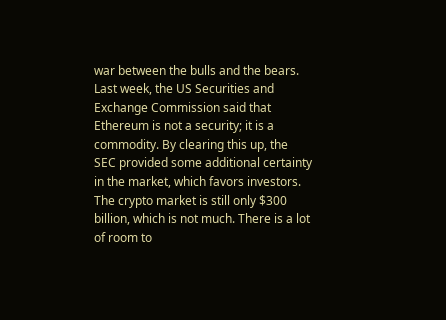war between the bulls and the bears. Last week, the US Securities and Exchange Commission said that Ethereum is not a security; it is a commodity. By clearing this up, the SEC provided some additional certainty in the market, which favors investors. The crypto market is still only $300 billion, which is not much. There is a lot of room to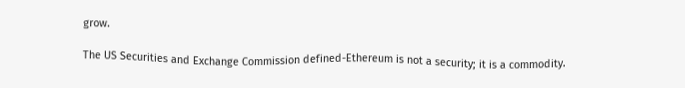grow.

The US Securities and Exchange Commission defined-Ethereum is not a security; it is a commodity.